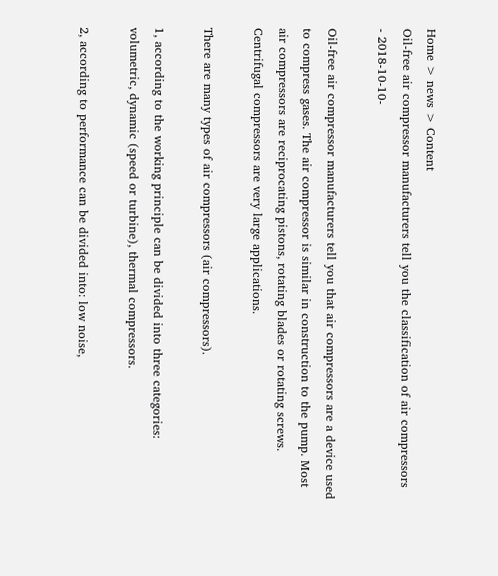Home > news > Content
Oil-free air compressor manufacturers tell you the classification of air compressors
- 2018-10-10-

Oil-free air compressor manufacturers tell you that air compressors are a device used to compress gases. The air compressor is similar in construction to the pump. Most air compressors are reciprocating pistons, rotating blades or rotating screws. Centrifugal compressors are very large applications.

There are many types of air compressors (air compressors).

1, according to the working principle can be divided into three categories: volumetric, dynamic (speed or turbine), thermal compressors.

2, according to performance can be divided into: low noise,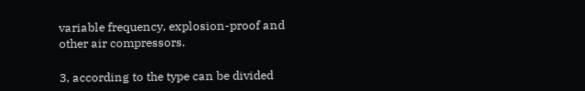variable frequency, explosion-proof and other air compressors.

3, according to the type can be divided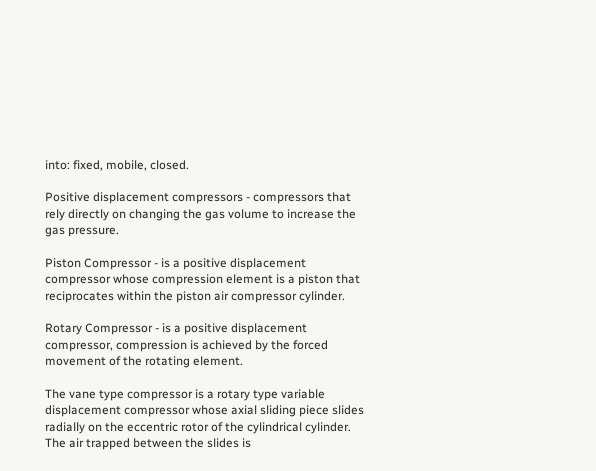into: fixed, mobile, closed.

Positive displacement compressors - compressors that rely directly on changing the gas volume to increase the gas pressure.

Piston Compressor - is a positive displacement compressor whose compression element is a piston that reciprocates within the piston air compressor cylinder.

Rotary Compressor - is a positive displacement compressor, compression is achieved by the forced movement of the rotating element.

The vane type compressor is a rotary type variable displacement compressor whose axial sliding piece slides radially on the eccentric rotor of the cylindrical cylinder. The air trapped between the slides is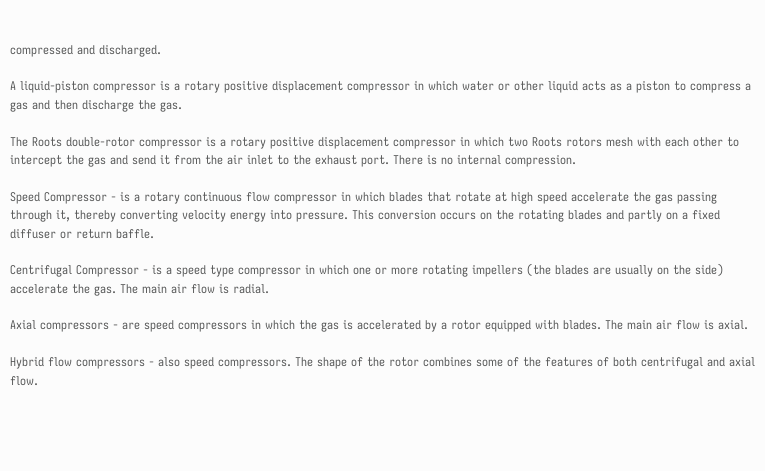compressed and discharged.

A liquid-piston compressor is a rotary positive displacement compressor in which water or other liquid acts as a piston to compress a gas and then discharge the gas.

The Roots double-rotor compressor is a rotary positive displacement compressor in which two Roots rotors mesh with each other to intercept the gas and send it from the air inlet to the exhaust port. There is no internal compression.

Speed Compressor - is a rotary continuous flow compressor in which blades that rotate at high speed accelerate the gas passing through it, thereby converting velocity energy into pressure. This conversion occurs on the rotating blades and partly on a fixed diffuser or return baffle.

Centrifugal Compressor - is a speed type compressor in which one or more rotating impellers (the blades are usually on the side) accelerate the gas. The main air flow is radial.

Axial compressors - are speed compressors in which the gas is accelerated by a rotor equipped with blades. The main air flow is axial.

Hybrid flow compressors - also speed compressors. The shape of the rotor combines some of the features of both centrifugal and axial flow.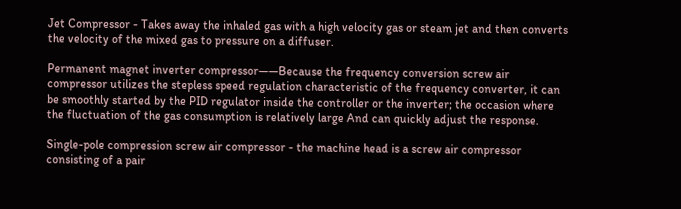Jet Compressor - Takes away the inhaled gas with a high velocity gas or steam jet and then converts the velocity of the mixed gas to pressure on a diffuser.

Permanent magnet inverter compressor——Because the frequency conversion screw air compressor utilizes the stepless speed regulation characteristic of the frequency converter, it can be smoothly started by the PID regulator inside the controller or the inverter; the occasion where the fluctuation of the gas consumption is relatively large And can quickly adjust the response.

Single-pole compression screw air compressor - the machine head is a screw air compressor consisting of a pair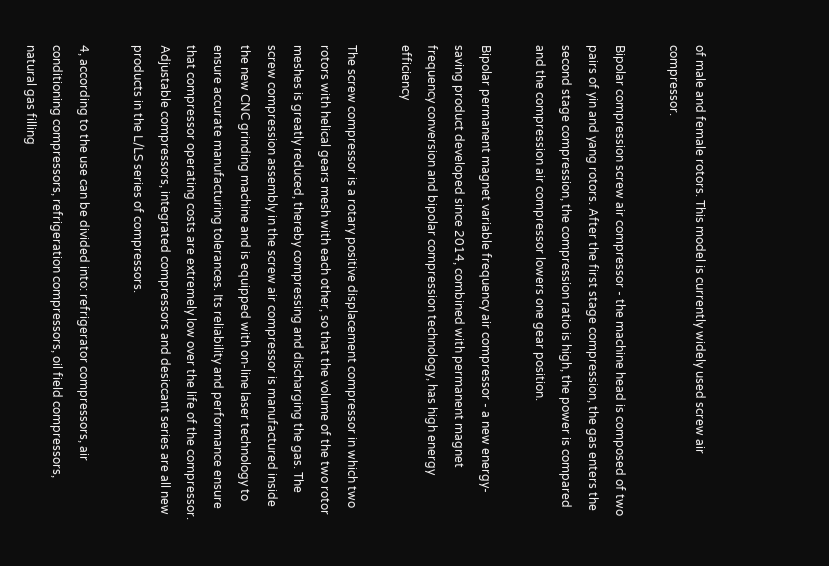of male and female rotors. This model is currently widely used screw air compressor.

Bipolar compression screw air compressor - the machine head is composed of two pairs of yin and yang rotors. After the first stage compression, the gas enters the second stage compression, the compression ratio is high, the power is compared and the compression air compressor lowers one gear position.

Bipolar permanent magnet variable frequency air compressor - a new energy-saving product developed since 2014, combined with permanent magnet frequency conversion and bipolar compression technology, has high energy efficiency

The screw compressor is a rotary positive displacement compressor in which two rotors with helical gears mesh with each other, so that the volume of the two rotor meshes is greatly reduced, thereby compressing and discharging the gas. The screw compression assembly in the screw air compressor is manufactured inside the new CNC grinding machine and is equipped with on-line laser technology to ensure accurate manufacturing tolerances. Its reliability and performance ensure that compressor operating costs are extremely low over the life of the compressor. Adjustable compressors, integrated compressors and desiccant series are all new products in the L/LS series of compressors.

4, according to the use can be divided into: refrigerator compressors, air conditioning compressors, refrigeration compressors, oil field compressors, natural gas filling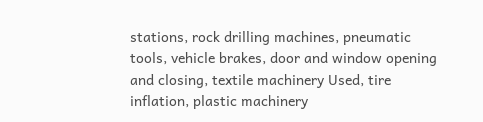stations, rock drilling machines, pneumatic tools, vehicle brakes, door and window opening and closing, textile machinery Used, tire inflation, plastic machinery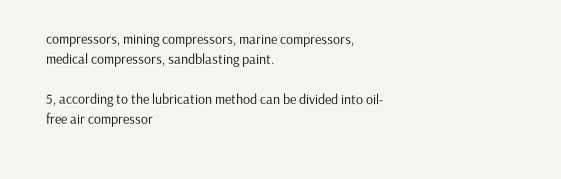compressors, mining compressors, marine compressors, medical compressors, sandblasting paint.

5, according to the lubrication method can be divided into oil-free air compressor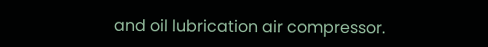and oil lubrication air compressor.